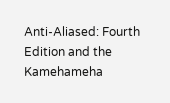Anti-Aliased: Fourth Edition and the Kamehameha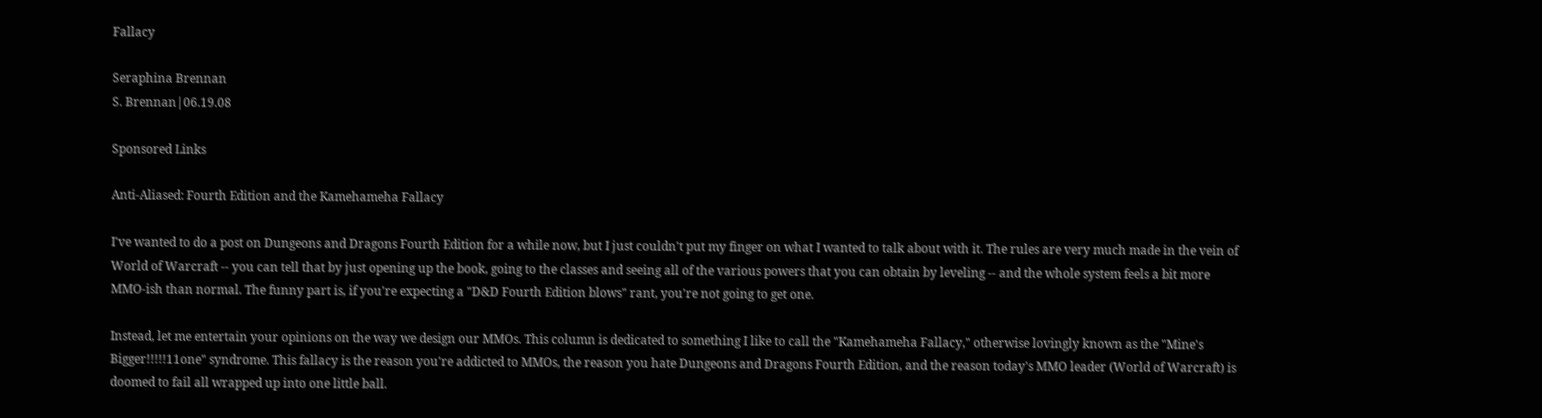Fallacy

Seraphina Brennan
S. Brennan|06.19.08

Sponsored Links

Anti-Aliased: Fourth Edition and the Kamehameha Fallacy

I've wanted to do a post on Dungeons and Dragons Fourth Edition for a while now, but I just couldn't put my finger on what I wanted to talk about with it. The rules are very much made in the vein of World of Warcraft -- you can tell that by just opening up the book, going to the classes and seeing all of the various powers that you can obtain by leveling -- and the whole system feels a bit more MMO-ish than normal. The funny part is, if you're expecting a "D&D Fourth Edition blows" rant, you're not going to get one.

Instead, let me entertain your opinions on the way we design our MMOs. This column is dedicated to something I like to call the "Kamehameha Fallacy," otherwise lovingly known as the "Mine's Bigger!!!!!11one" syndrome. This fallacy is the reason you're addicted to MMOs, the reason you hate Dungeons and Dragons Fourth Edition, and the reason today's MMO leader (World of Warcraft) is doomed to fail all wrapped up into one little ball.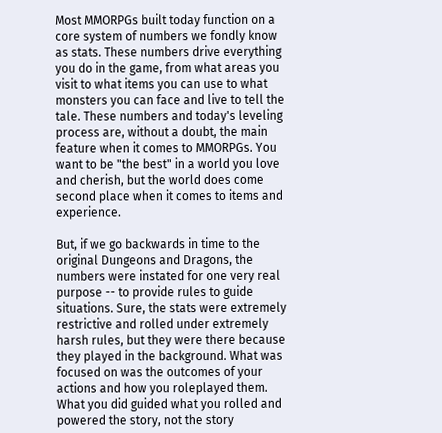Most MMORPGs built today function on a core system of numbers we fondly know as stats. These numbers drive everything you do in the game, from what areas you visit to what items you can use to what monsters you can face and live to tell the tale. These numbers and today's leveling process are, without a doubt, the main feature when it comes to MMORPGs. You want to be "the best" in a world you love and cherish, but the world does come second place when it comes to items and experience.

But, if we go backwards in time to the original Dungeons and Dragons, the numbers were instated for one very real purpose -- to provide rules to guide situations. Sure, the stats were extremely restrictive and rolled under extremely harsh rules, but they were there because they played in the background. What was focused on was the outcomes of your actions and how you roleplayed them. What you did guided what you rolled and powered the story, not the story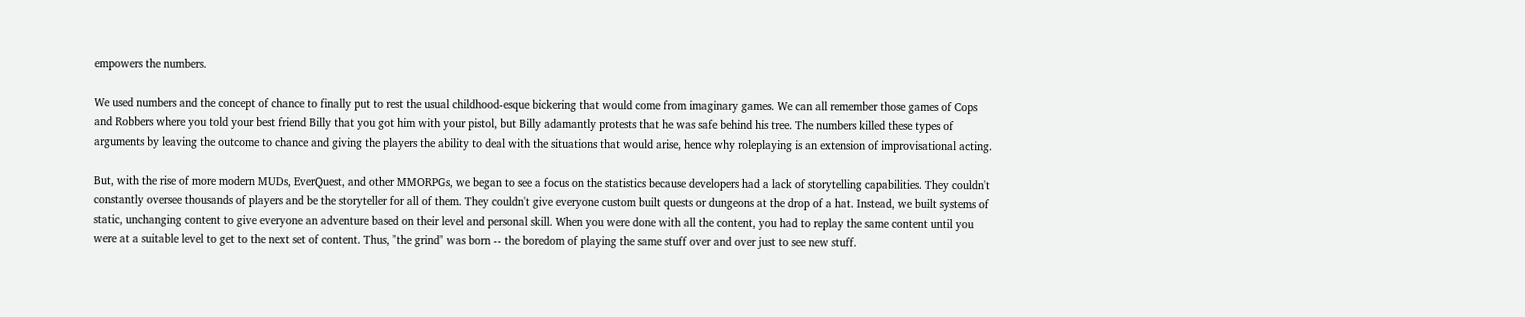empowers the numbers.

We used numbers and the concept of chance to finally put to rest the usual childhood-esque bickering that would come from imaginary games. We can all remember those games of Cops and Robbers where you told your best friend Billy that you got him with your pistol, but Billy adamantly protests that he was safe behind his tree. The numbers killed these types of arguments by leaving the outcome to chance and giving the players the ability to deal with the situations that would arise, hence why roleplaying is an extension of improvisational acting.

But, with the rise of more modern MUDs, EverQuest, and other MMORPGs, we began to see a focus on the statistics because developers had a lack of storytelling capabilities. They couldn't constantly oversee thousands of players and be the storyteller for all of them. They couldn't give everyone custom built quests or dungeons at the drop of a hat. Instead, we built systems of static, unchanging content to give everyone an adventure based on their level and personal skill. When you were done with all the content, you had to replay the same content until you were at a suitable level to get to the next set of content. Thus, "the grind" was born -- the boredom of playing the same stuff over and over just to see new stuff.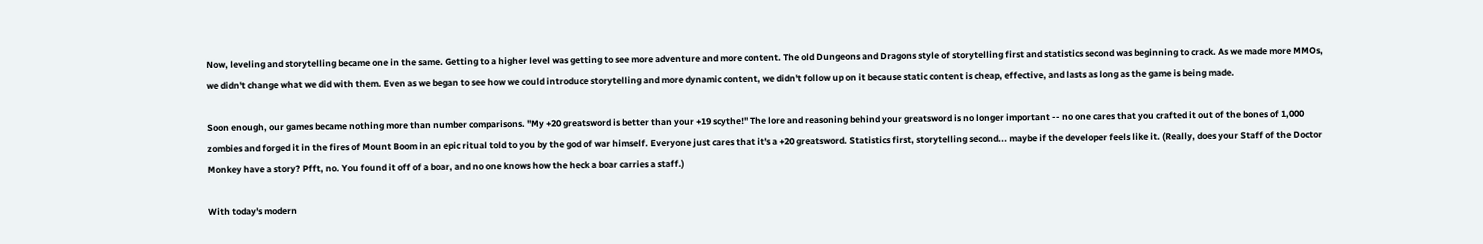Now, leveling and storytelling became one in the same. Getting to a higher level was getting to see more adventure and more content. The old Dungeons and Dragons style of storytelling first and statistics second was beginning to crack. As we made more MMOs, we didn't change what we did with them. Even as we began to see how we could introduce storytelling and more dynamic content, we didn't follow up on it because static content is cheap, effective, and lasts as long as the game is being made.

Soon enough, our games became nothing more than number comparisons. "My +20 greatsword is better than your +19 scythe!" The lore and reasoning behind your greatsword is no longer important -- no one cares that you crafted it out of the bones of 1,000 zombies and forged it in the fires of Mount Boom in an epic ritual told to you by the god of war himself. Everyone just cares that it's a +20 greatsword. Statistics first, storytelling second... maybe if the developer feels like it. (Really, does your Staff of the Doctor Monkey have a story? Pfft, no. You found it off of a boar, and no one knows how the heck a boar carries a staff.)

With today's modern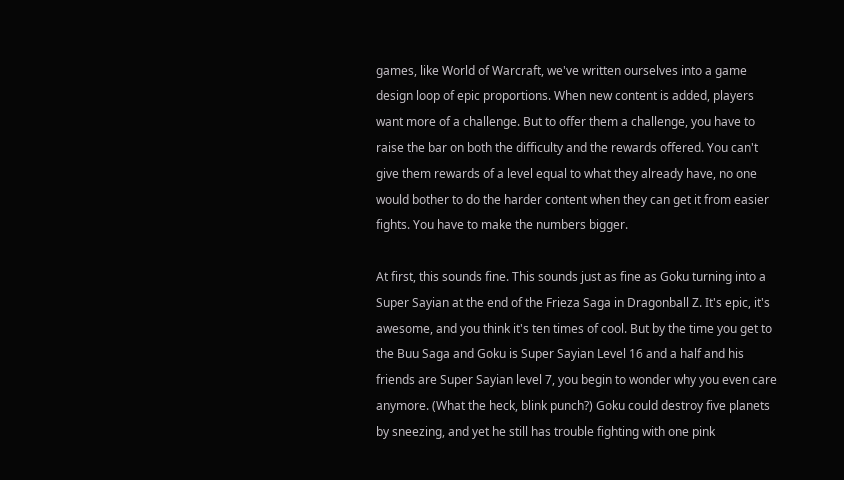games, like World of Warcraft, we've written ourselves into a game design loop of epic proportions. When new content is added, players want more of a challenge. But to offer them a challenge, you have to raise the bar on both the difficulty and the rewards offered. You can't give them rewards of a level equal to what they already have, no one would bother to do the harder content when they can get it from easier fights. You have to make the numbers bigger.

At first, this sounds fine. This sounds just as fine as Goku turning into a Super Sayian at the end of the Frieza Saga in Dragonball Z. It's epic, it's awesome, and you think it's ten times of cool. But by the time you get to the Buu Saga and Goku is Super Sayian Level 16 and a half and his friends are Super Sayian level 7, you begin to wonder why you even care anymore. (What the heck, blink punch?) Goku could destroy five planets by sneezing, and yet he still has trouble fighting with one pink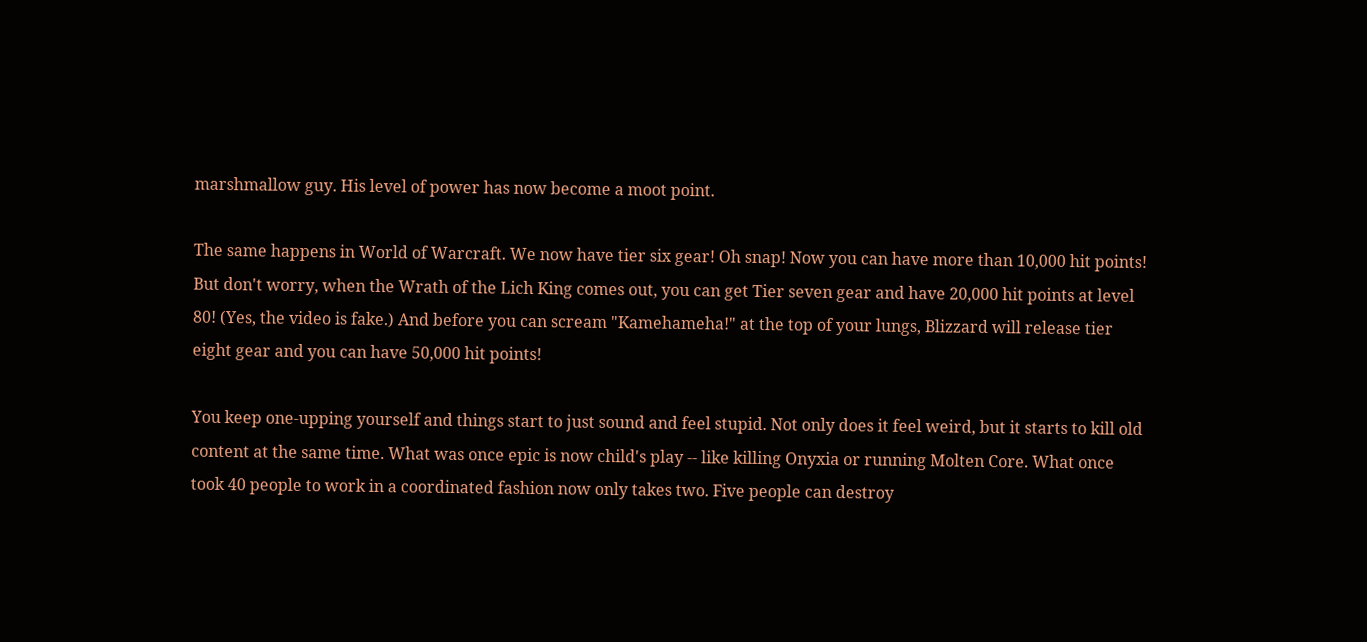marshmallow guy. His level of power has now become a moot point.

The same happens in World of Warcraft. We now have tier six gear! Oh snap! Now you can have more than 10,000 hit points! But don't worry, when the Wrath of the Lich King comes out, you can get Tier seven gear and have 20,000 hit points at level 80! (Yes, the video is fake.) And before you can scream "Kamehameha!" at the top of your lungs, Blizzard will release tier eight gear and you can have 50,000 hit points!

You keep one-upping yourself and things start to just sound and feel stupid. Not only does it feel weird, but it starts to kill old content at the same time. What was once epic is now child's play -- like killing Onyxia or running Molten Core. What once took 40 people to work in a coordinated fashion now only takes two. Five people can destroy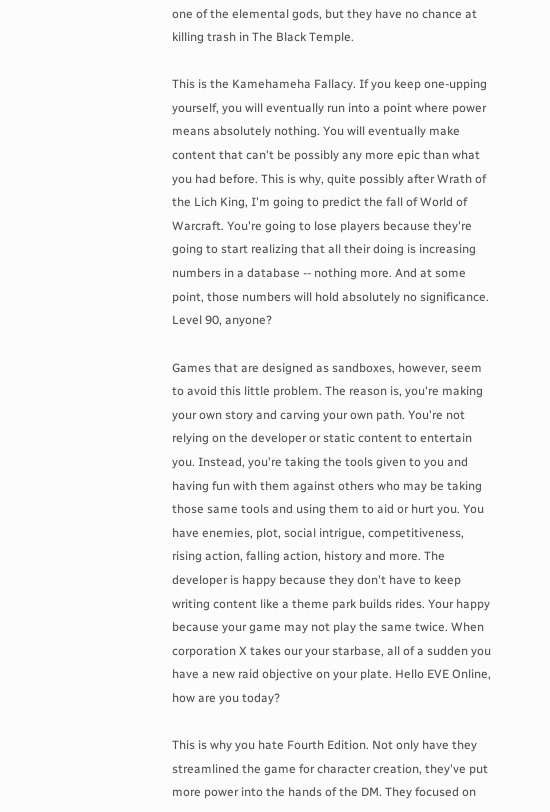one of the elemental gods, but they have no chance at killing trash in The Black Temple.

This is the Kamehameha Fallacy. If you keep one-upping yourself, you will eventually run into a point where power means absolutely nothing. You will eventually make content that can't be possibly any more epic than what you had before. This is why, quite possibly after Wrath of the Lich King, I'm going to predict the fall of World of Warcraft. You're going to lose players because they're going to start realizing that all their doing is increasing numbers in a database -- nothing more. And at some point, those numbers will hold absolutely no significance. Level 90, anyone?

Games that are designed as sandboxes, however, seem to avoid this little problem. The reason is, you're making your own story and carving your own path. You're not relying on the developer or static content to entertain you. Instead, you're taking the tools given to you and having fun with them against others who may be taking those same tools and using them to aid or hurt you. You have enemies, plot, social intrigue, competitiveness, rising action, falling action, history and more. The developer is happy because they don't have to keep writing content like a theme park builds rides. Your happy because your game may not play the same twice. When corporation X takes our your starbase, all of a sudden you have a new raid objective on your plate. Hello EVE Online, how are you today?

This is why you hate Fourth Edition. Not only have they streamlined the game for character creation, they've put more power into the hands of the DM. They focused on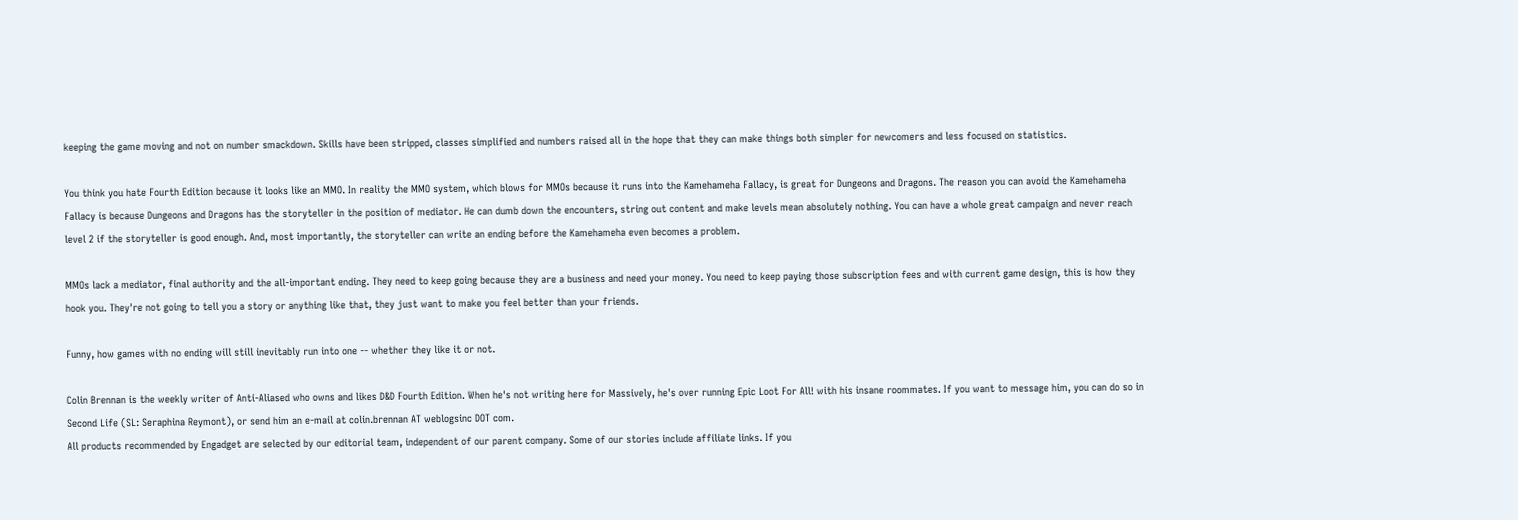keeping the game moving and not on number smackdown. Skills have been stripped, classes simplified and numbers raised all in the hope that they can make things both simpler for newcomers and less focused on statistics.

You think you hate Fourth Edition because it looks like an MMO. In reality the MMO system, which blows for MMOs because it runs into the Kamehameha Fallacy, is great for Dungeons and Dragons. The reason you can avoid the Kamehameha Fallacy is because Dungeons and Dragons has the storyteller in the position of mediator. He can dumb down the encounters, string out content and make levels mean absolutely nothing. You can have a whole great campaign and never reach level 2 if the storyteller is good enough. And, most importantly, the storyteller can write an ending before the Kamehameha even becomes a problem.

MMOs lack a mediator, final authority and the all-important ending. They need to keep going because they are a business and need your money. You need to keep paying those subscription fees and with current game design, this is how they hook you. They're not going to tell you a story or anything like that, they just want to make you feel better than your friends.

Funny, how games with no ending will still inevitably run into one -- whether they like it or not.

Colin Brennan is the weekly writer of Anti-Aliased who owns and likes D&D Fourth Edition. When he's not writing here for Massively, he's over running Epic Loot For All! with his insane roommates. If you want to message him, you can do so in Second Life (SL: Seraphina Reymont), or send him an e-mail at colin.brennan AT weblogsinc DOT com.
All products recommended by Engadget are selected by our editorial team, independent of our parent company. Some of our stories include affiliate links. If you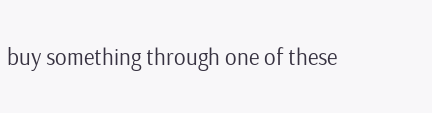buy something through one of these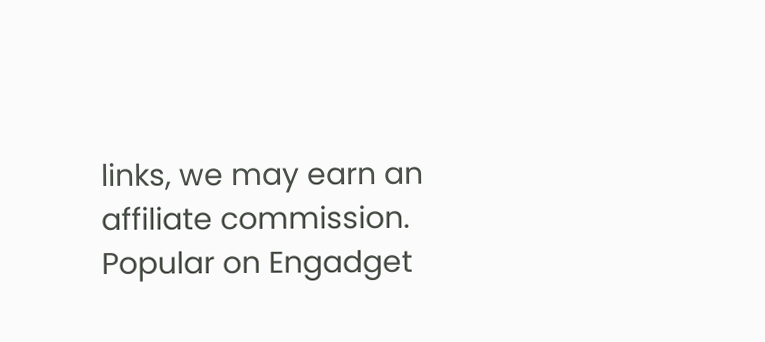links, we may earn an affiliate commission.
Popular on Engadget